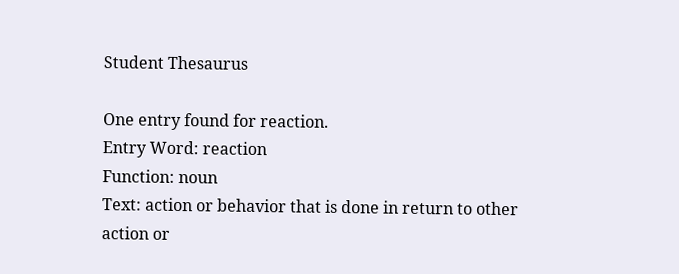Student Thesaurus

One entry found for reaction.
Entry Word: reaction
Function: noun
Text: action or behavior that is done in return to other action or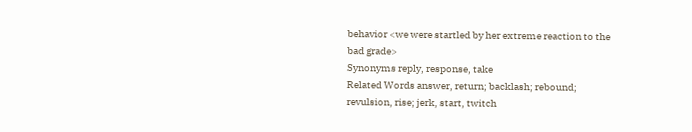behavior <we were startled by her extreme reaction to the bad grade>
Synonyms reply, response, take
Related Words answer, return; backlash; rebound; revulsion, rise; jerk, start, twitch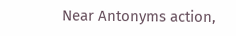Near Antonyms action,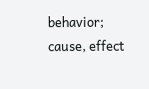behavior; cause, effect